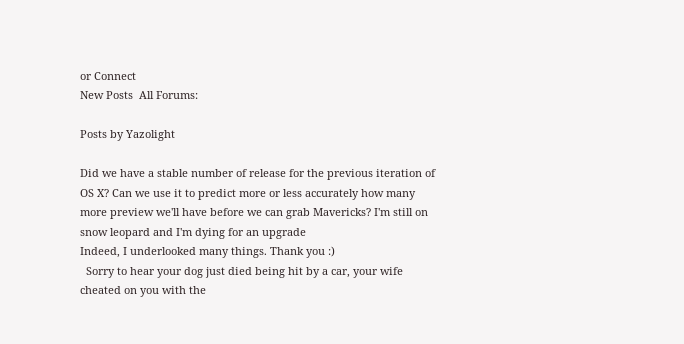or Connect
New Posts  All Forums:

Posts by Yazolight

Did we have a stable number of release for the previous iteration of OS X? Can we use it to predict more or less accurately how many more preview we'll have before we can grab Mavericks? I'm still on snow leopard and I'm dying for an upgrade
Indeed, I underlooked many things. Thank you :)
  Sorry to hear your dog just died being hit by a car, your wife cheated on you with the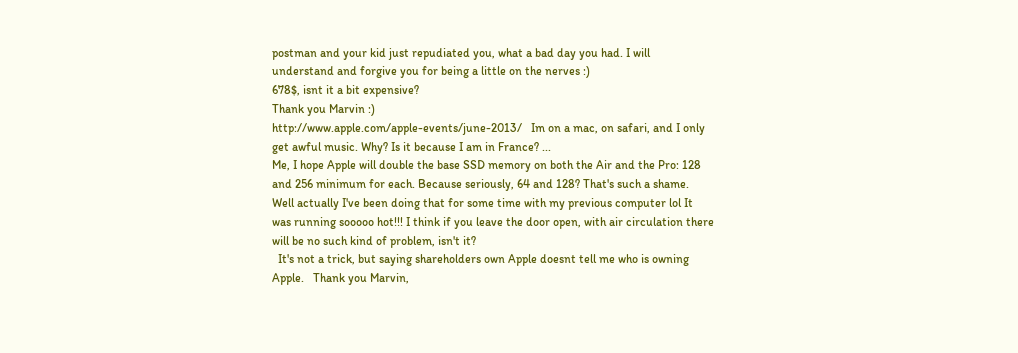postman and your kid just repudiated you, what a bad day you had. I will understand and forgive you for being a little on the nerves :)
678$, isnt it a bit expensive?
Thank you Marvin :)
http://www.apple.com/apple-events/june-2013/   Im on a mac, on safari, and I only get awful music. Why? Is it because I am in France? ...
Me, I hope Apple will double the base SSD memory on both the Air and the Pro: 128 and 256 minimum for each. Because seriously, 64 and 128? That's such a shame.
Well actually I've been doing that for some time with my previous computer lol It was running sooooo hot!!! I think if you leave the door open, with air circulation there will be no such kind of problem, isn't it?
  It's not a trick, but saying shareholders own Apple doesnt tell me who is owning Apple.   Thank you Marvin,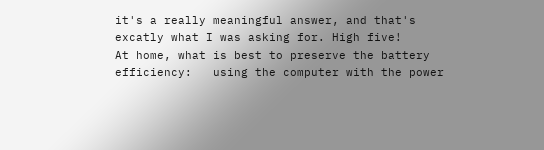it's a really meaningful answer, and that's excatly what I was asking for. High five!
At home, what is best to preserve the battery efficiency:   using the computer with the power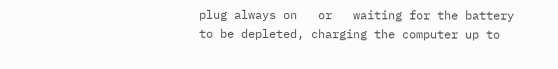plug always on   or   waiting for the battery to be depleted, charging the computer up to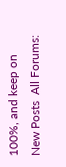100%, and keep on
New Posts  All Forums: